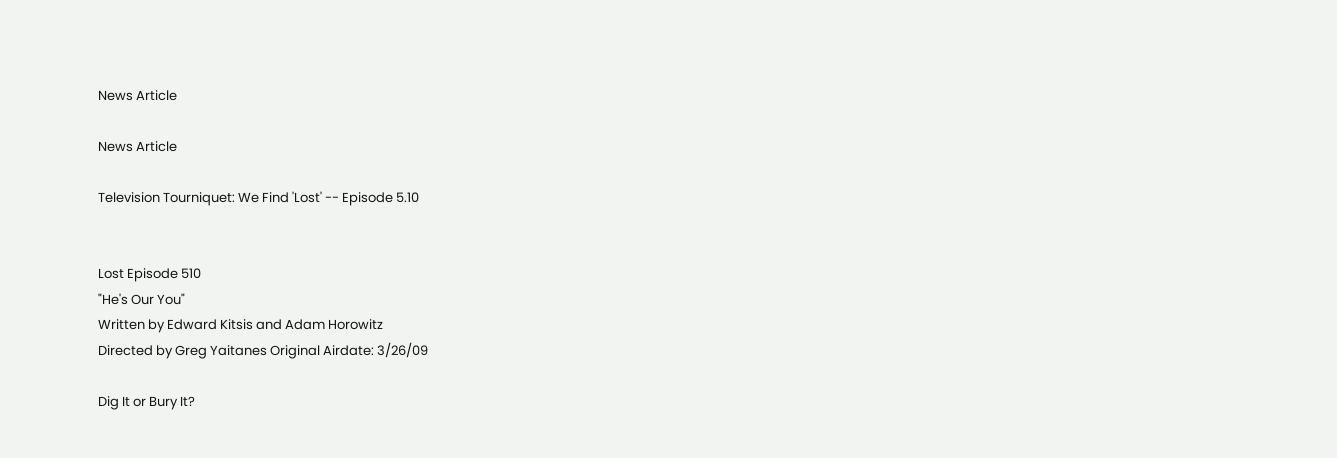News Article

News Article

Television Tourniquet: We Find 'Lost' -- Episode 5.10


Lost Episode 510
"He's Our You"
Written by Edward Kitsis and Adam Horowitz
Directed by Greg Yaitanes Original Airdate: 3/26/09

Dig It or Bury It?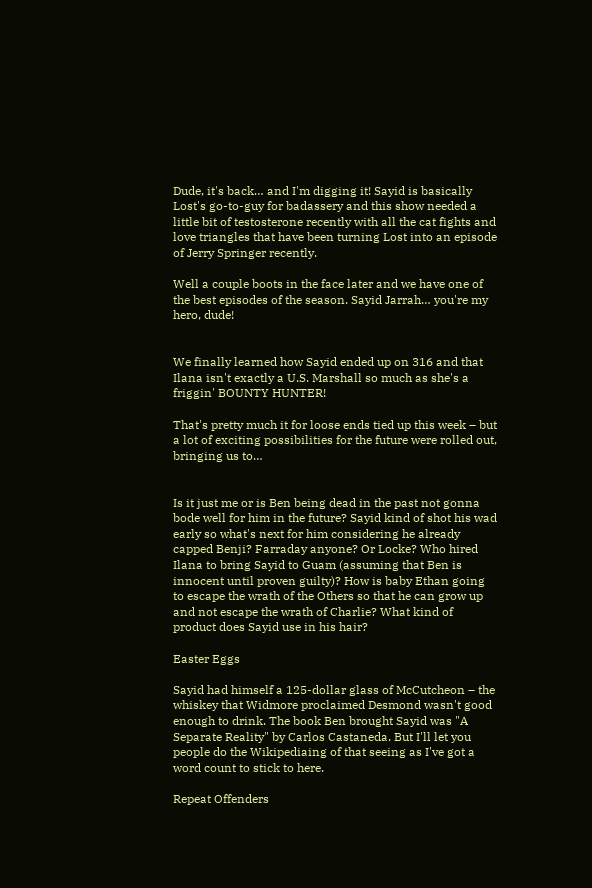Dude, it's back… and I'm digging it! Sayid is basically Lost's go-to-guy for badassery and this show needed a little bit of testosterone recently with all the cat fights and love triangles that have been turning Lost into an episode of Jerry Springer recently.

Well a couple boots in the face later and we have one of the best episodes of the season. Sayid Jarrah… you're my hero, dude!


We finally learned how Sayid ended up on 316 and that Ilana isn't exactly a U.S. Marshall so much as she's a friggin' BOUNTY HUNTER!

That's pretty much it for loose ends tied up this week – but a lot of exciting possibilities for the future were rolled out, bringing us to…


Is it just me or is Ben being dead in the past not gonna bode well for him in the future? Sayid kind of shot his wad early so what's next for him considering he already capped Benji? Farraday anyone? Or Locke? Who hired Ilana to bring Sayid to Guam (assuming that Ben is innocent until proven guilty)? How is baby Ethan going to escape the wrath of the Others so that he can grow up and not escape the wrath of Charlie? What kind of product does Sayid use in his hair?

Easter Eggs

Sayid had himself a 125-dollar glass of McCutcheon – the whiskey that Widmore proclaimed Desmond wasn't good enough to drink. The book Ben brought Sayid was "A Separate Reality" by Carlos Castaneda. But I'll let you people do the Wikipediaing of that seeing as I've got a word count to stick to here.

Repeat Offenders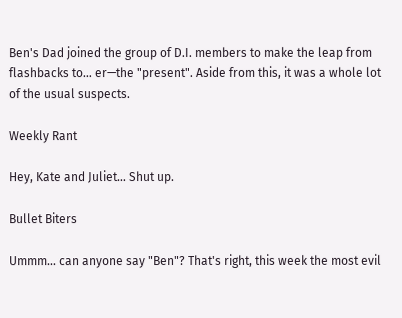Ben's Dad joined the group of D.I. members to make the leap from flashbacks to… er—the "present". Aside from this, it was a whole lot of the usual suspects.

Weekly Rant

Hey, Kate and Juliet… Shut up.

Bullet Biters

Ummm… can anyone say "Ben"? That's right, this week the most evil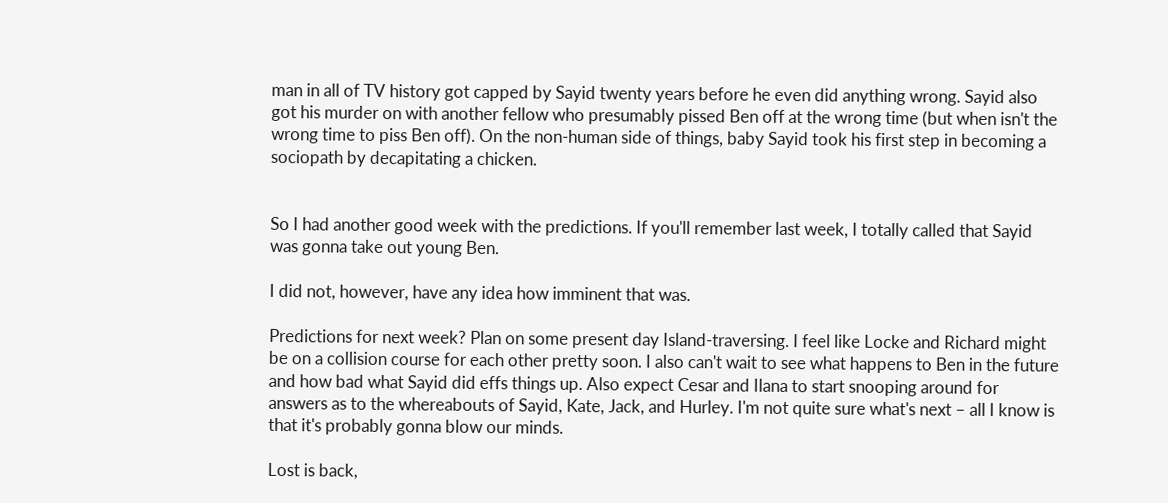man in all of TV history got capped by Sayid twenty years before he even did anything wrong. Sayid also got his murder on with another fellow who presumably pissed Ben off at the wrong time (but when isn't the wrong time to piss Ben off). On the non-human side of things, baby Sayid took his first step in becoming a sociopath by decapitating a chicken.


So I had another good week with the predictions. If you'll remember last week, I totally called that Sayid was gonna take out young Ben.

I did not, however, have any idea how imminent that was.

Predictions for next week? Plan on some present day Island-traversing. I feel like Locke and Richard might be on a collision course for each other pretty soon. I also can't wait to see what happens to Ben in the future and how bad what Sayid did effs things up. Also expect Cesar and Ilana to start snooping around for answers as to the whereabouts of Sayid, Kate, Jack, and Hurley. I'm not quite sure what's next – all I know is that it's probably gonna blow our minds.

Lost is back,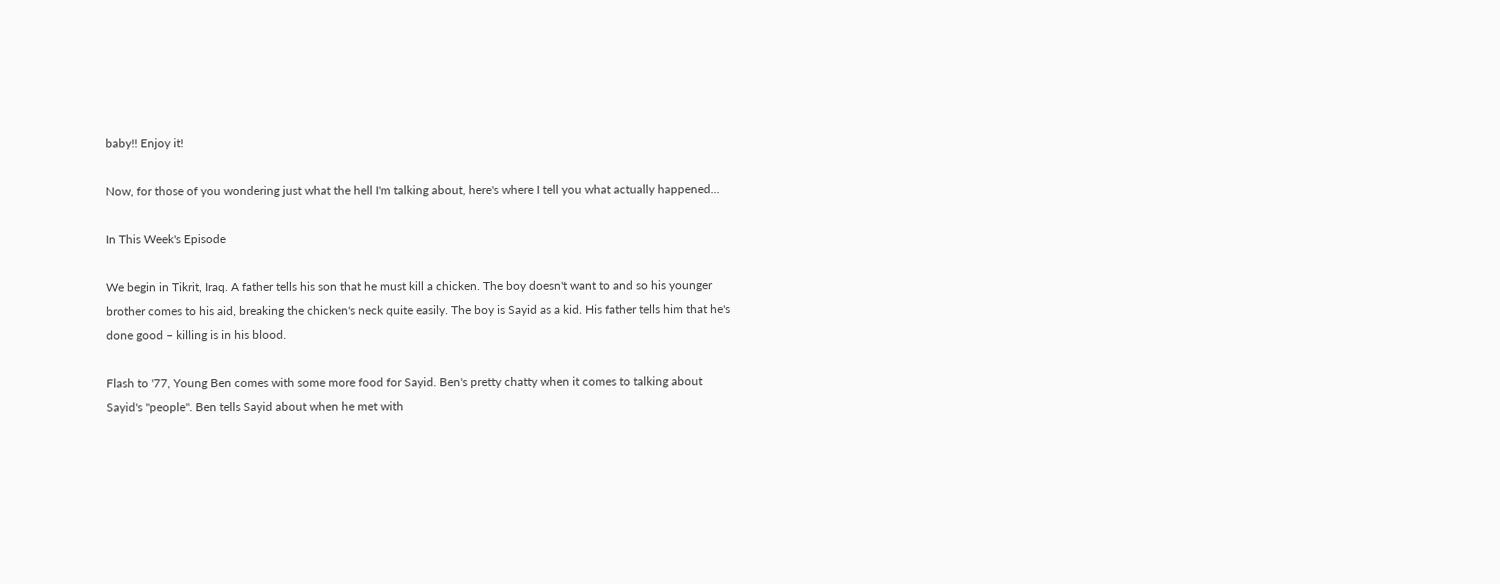baby!! Enjoy it!

Now, for those of you wondering just what the hell I'm talking about, here's where I tell you what actually happened...

In This Week's Episode

We begin in Tikrit, Iraq. A father tells his son that he must kill a chicken. The boy doesn't want to and so his younger brother comes to his aid, breaking the chicken's neck quite easily. The boy is Sayid as a kid. His father tells him that he's done good – killing is in his blood.

Flash to '77, Young Ben comes with some more food for Sayid. Ben's pretty chatty when it comes to talking about Sayid's "people". Ben tells Sayid about when he met with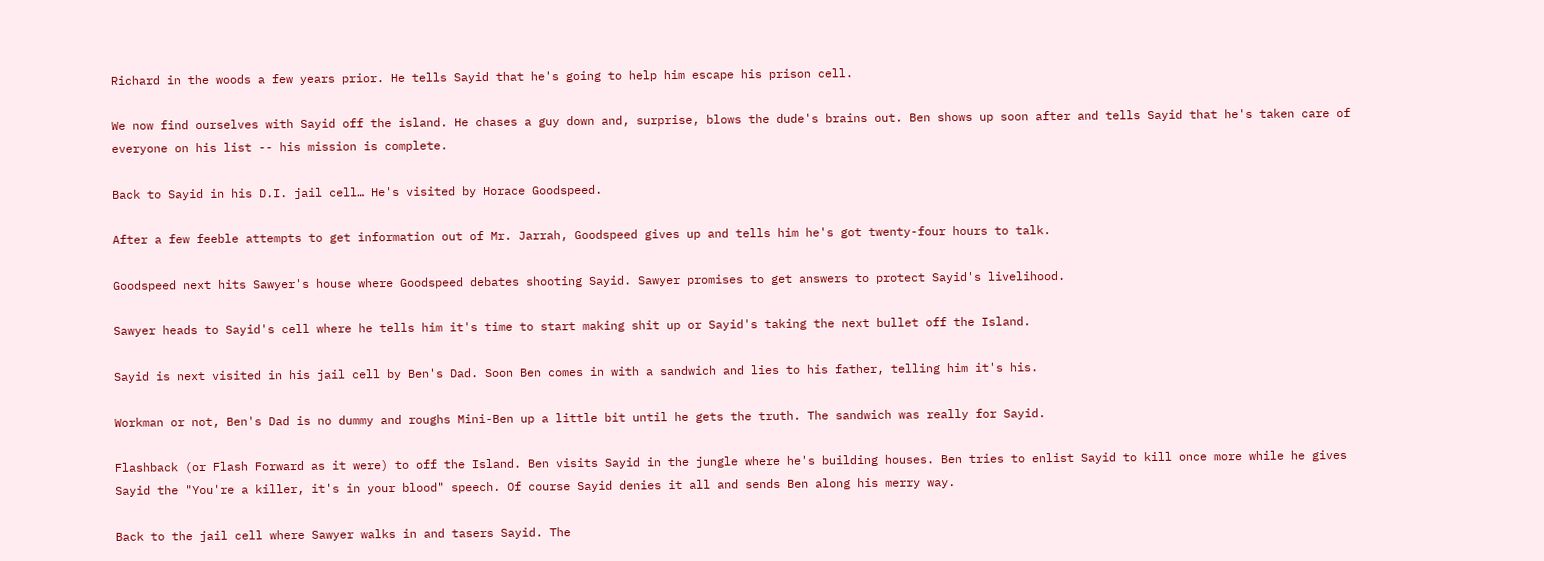Richard in the woods a few years prior. He tells Sayid that he's going to help him escape his prison cell.

We now find ourselves with Sayid off the island. He chases a guy down and, surprise, blows the dude's brains out. Ben shows up soon after and tells Sayid that he's taken care of everyone on his list -- his mission is complete.

Back to Sayid in his D.I. jail cell… He's visited by Horace Goodspeed.

After a few feeble attempts to get information out of Mr. Jarrah, Goodspeed gives up and tells him he's got twenty-four hours to talk.

Goodspeed next hits Sawyer's house where Goodspeed debates shooting Sayid. Sawyer promises to get answers to protect Sayid's livelihood.

Sawyer heads to Sayid's cell where he tells him it's time to start making shit up or Sayid's taking the next bullet off the Island.

Sayid is next visited in his jail cell by Ben's Dad. Soon Ben comes in with a sandwich and lies to his father, telling him it's his.

Workman or not, Ben's Dad is no dummy and roughs Mini-Ben up a little bit until he gets the truth. The sandwich was really for Sayid.

Flashback (or Flash Forward as it were) to off the Island. Ben visits Sayid in the jungle where he's building houses. Ben tries to enlist Sayid to kill once more while he gives Sayid the "You're a killer, it's in your blood" speech. Of course Sayid denies it all and sends Ben along his merry way.

Back to the jail cell where Sawyer walks in and tasers Sayid. The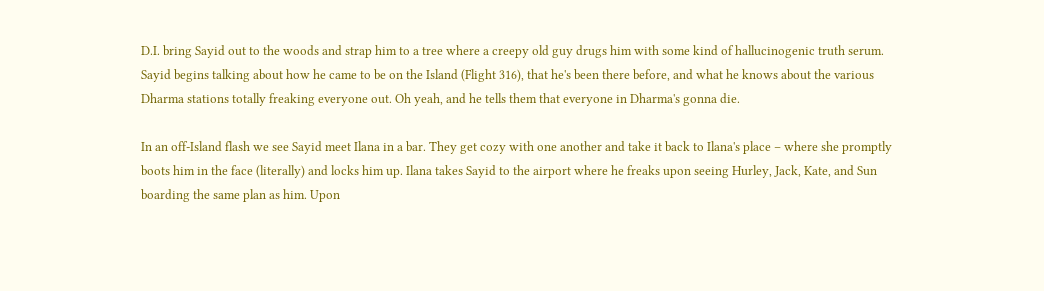D.I. bring Sayid out to the woods and strap him to a tree where a creepy old guy drugs him with some kind of hallucinogenic truth serum. Sayid begins talking about how he came to be on the Island (Flight 316), that he's been there before, and what he knows about the various Dharma stations totally freaking everyone out. Oh yeah, and he tells them that everyone in Dharma's gonna die.

In an off-Island flash we see Sayid meet Ilana in a bar. They get cozy with one another and take it back to Ilana's place – where she promptly boots him in the face (literally) and locks him up. Ilana takes Sayid to the airport where he freaks upon seeing Hurley, Jack, Kate, and Sun boarding the same plan as him. Upon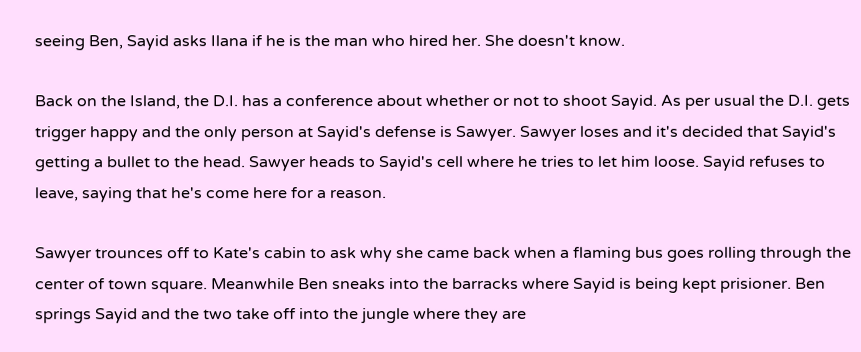seeing Ben, Sayid asks Ilana if he is the man who hired her. She doesn't know.

Back on the Island, the D.I. has a conference about whether or not to shoot Sayid. As per usual the D.I. gets trigger happy and the only person at Sayid's defense is Sawyer. Sawyer loses and it's decided that Sayid's getting a bullet to the head. Sawyer heads to Sayid's cell where he tries to let him loose. Sayid refuses to leave, saying that he's come here for a reason.

Sawyer trounces off to Kate's cabin to ask why she came back when a flaming bus goes rolling through the center of town square. Meanwhile Ben sneaks into the barracks where Sayid is being kept prisioner. Ben springs Sayid and the two take off into the jungle where they are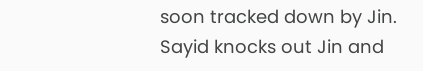soon tracked down by Jin. Sayid knocks out Jin and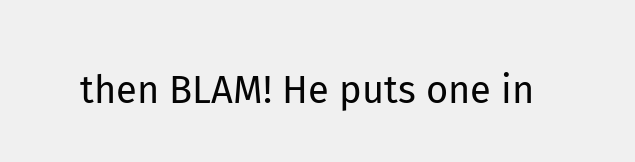then BLAM! He puts one in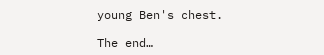young Ben's chest.

The end…